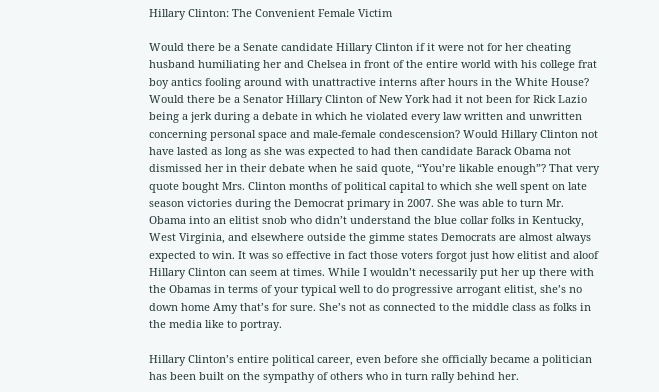Hillary Clinton: The Convenient Female Victim

Would there be a Senate candidate Hillary Clinton if it were not for her cheating husband humiliating her and Chelsea in front of the entire world with his college frat boy antics fooling around with unattractive interns after hours in the White House? Would there be a Senator Hillary Clinton of New York had it not been for Rick Lazio being a jerk during a debate in which he violated every law written and unwritten concerning personal space and male-female condescension? Would Hillary Clinton not have lasted as long as she was expected to had then candidate Barack Obama not dismissed her in their debate when he said quote, “You’re likable enough”? That very quote bought Mrs. Clinton months of political capital to which she well spent on late season victories during the Democrat primary in 2007. She was able to turn Mr. Obama into an elitist snob who didn’t understand the blue collar folks in Kentucky, West Virginia, and elsewhere outside the gimme states Democrats are almost always expected to win. It was so effective in fact those voters forgot just how elitist and aloof Hillary Clinton can seem at times. While I wouldn’t necessarily put her up there with the Obamas in terms of your typical well to do progressive arrogant elitist, she’s no down home Amy that’s for sure. She’s not as connected to the middle class as folks in the media like to portray.

Hillary Clinton’s entire political career, even before she officially became a politician has been built on the sympathy of others who in turn rally behind her.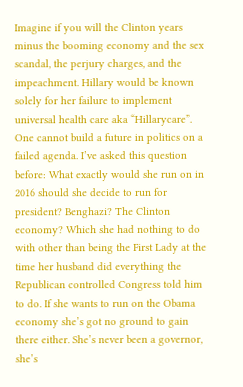Imagine if you will the Clinton years minus the booming economy and the sex scandal, the perjury charges, and the impeachment. Hillary would be known solely for her failure to implement universal health care aka “Hillarycare”. One cannot build a future in politics on a failed agenda. I’ve asked this question before: What exactly would she run on in 2016 should she decide to run for president? Benghazi? The Clinton economy? Which she had nothing to do with other than being the First Lady at the time her husband did everything the Republican controlled Congress told him to do. If she wants to run on the Obama economy she’s got no ground to gain there either. She’s never been a governor, she’s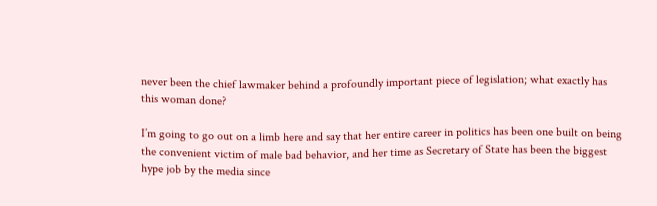never been the chief lawmaker behind a profoundly important piece of legislation; what exactly has this woman done?

I’m going to go out on a limb here and say that her entire career in politics has been one built on being the convenient victim of male bad behavior, and her time as Secretary of State has been the biggest hype job by the media since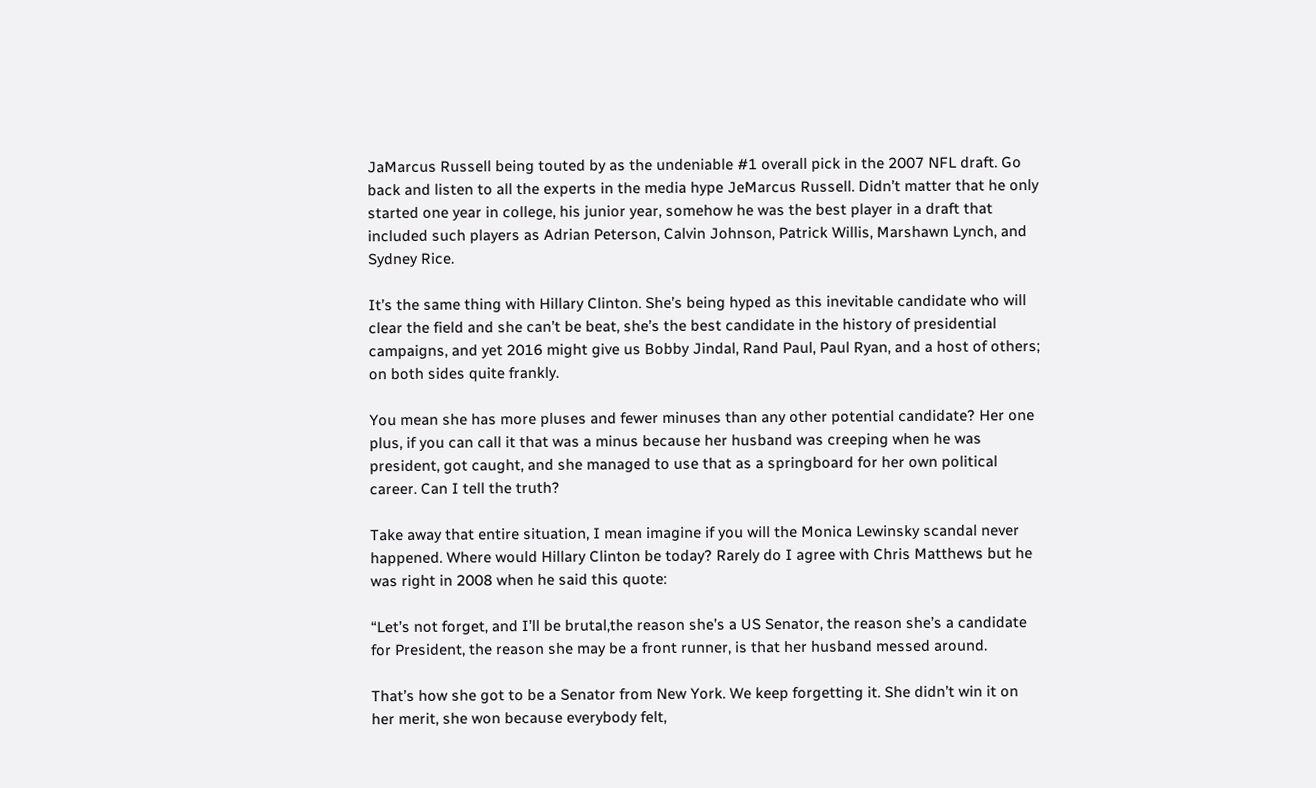JaMarcus Russell being touted by as the undeniable #1 overall pick in the 2007 NFL draft. Go back and listen to all the experts in the media hype JeMarcus Russell. Didn’t matter that he only started one year in college, his junior year, somehow he was the best player in a draft that included such players as Adrian Peterson, Calvin Johnson, Patrick Willis, Marshawn Lynch, and Sydney Rice.

It’s the same thing with Hillary Clinton. She’s being hyped as this inevitable candidate who will clear the field and she can’t be beat, she’s the best candidate in the history of presidential campaigns, and yet 2016 might give us Bobby Jindal, Rand Paul, Paul Ryan, and a host of others; on both sides quite frankly.

You mean she has more pluses and fewer minuses than any other potential candidate? Her one plus, if you can call it that was a minus because her husband was creeping when he was president, got caught, and she managed to use that as a springboard for her own political career. Can I tell the truth?

Take away that entire situation, I mean imagine if you will the Monica Lewinsky scandal never happened. Where would Hillary Clinton be today? Rarely do I agree with Chris Matthews but he was right in 2008 when he said this quote:

“Let’s not forget, and I’ll be brutal,the reason she’s a US Senator, the reason she’s a candidate for President, the reason she may be a front runner, is that her husband messed around.

That’s how she got to be a Senator from New York. We keep forgetting it. She didn’t win it on her merit, she won because everybody felt,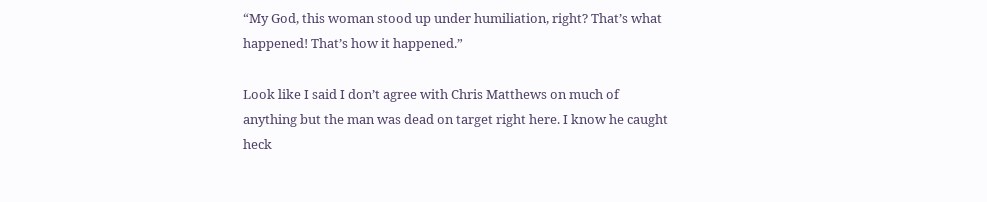“My God, this woman stood up under humiliation, right? That’s what happened! That’s how it happened.”

Look like I said I don’t agree with Chris Matthews on much of anything but the man was dead on target right here. I know he caught heck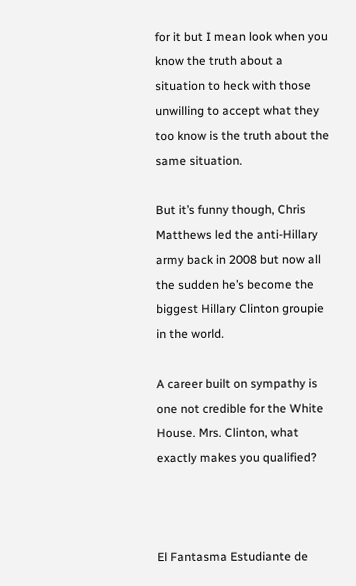for it but I mean look when you know the truth about a situation to heck with those unwilling to accept what they too know is the truth about the same situation.

But it’s funny though, Chris Matthews led the anti-Hillary army back in 2008 but now all the sudden he’s become the biggest Hillary Clinton groupie in the world.

A career built on sympathy is one not credible for the White House. Mrs. Clinton, what exactly makes you qualified?



El Fantasma Estudiante de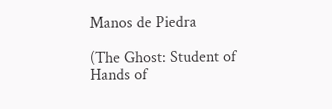Manos de Piedra

(The Ghost: Student of Hands of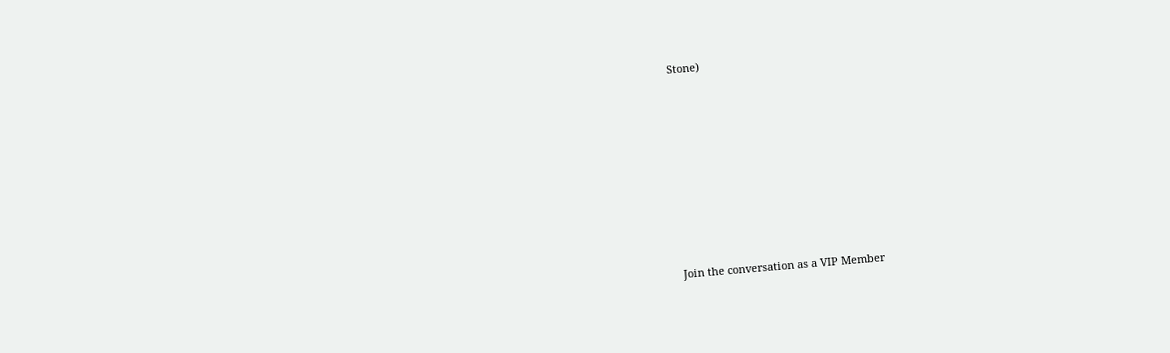Stone)








Join the conversation as a VIP Member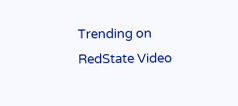Trending on RedState Video